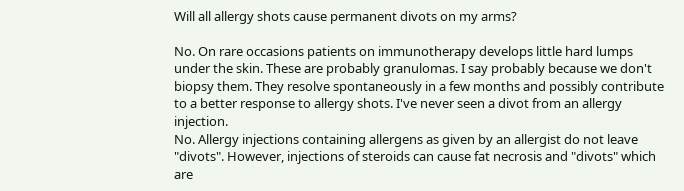Will all allergy shots cause permanent divots on my arms?

No. On rare occasions patients on immunotherapy develops little hard lumps under the skin. These are probably granulomas. I say probably because we don't biopsy them. They resolve spontaneously in a few months and possibly contribute to a better response to allergy shots. I've never seen a divot from an allergy injection.
No. Allergy injections containing allergens as given by an allergist do not leave "divots". However, injections of steroids can cause fat necrosis and "divots" which are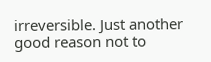irreversible. Just another good reason not to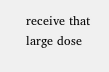receive that large dose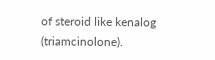of steroid like kenalog (triamcinolone).